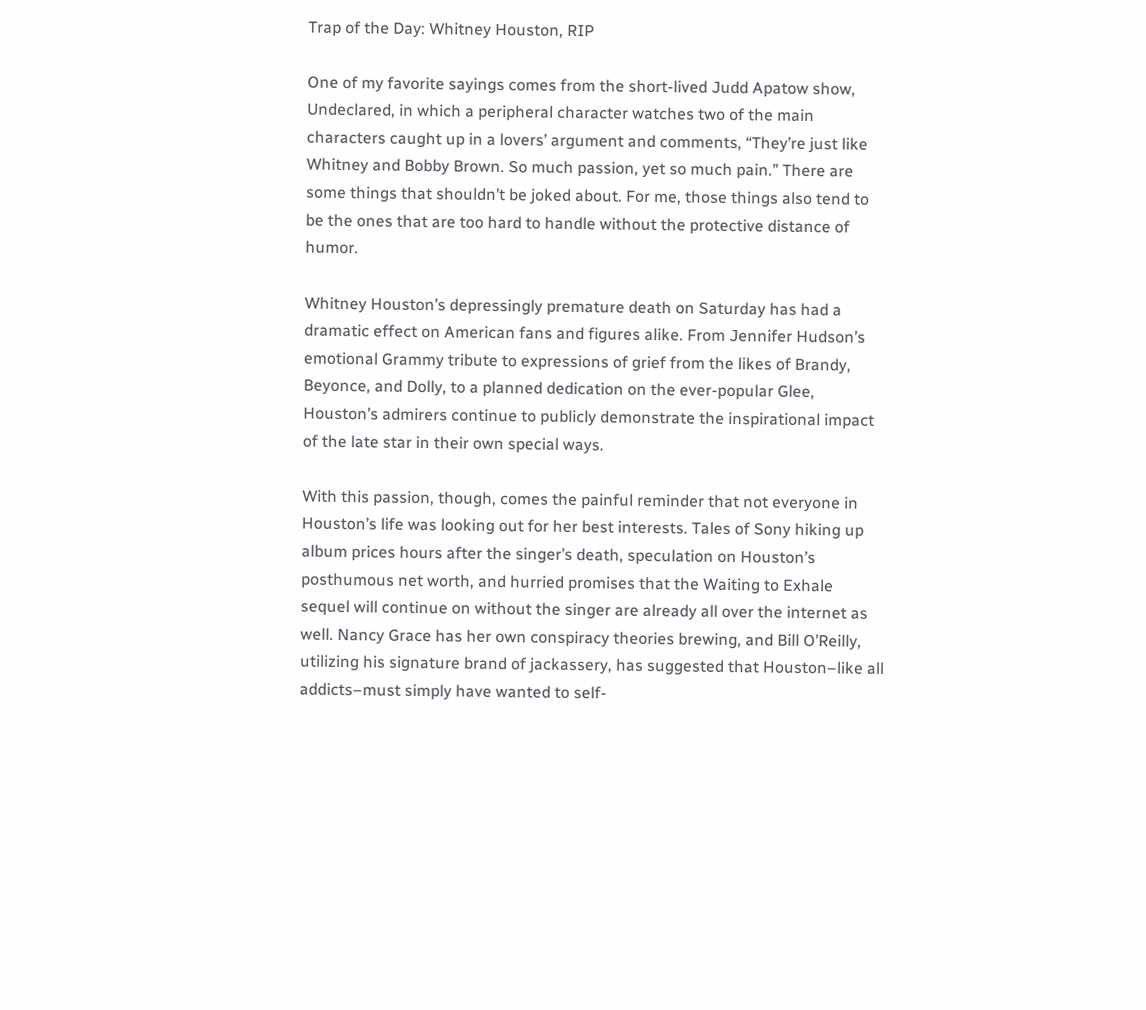Trap of the Day: Whitney Houston, RIP

One of my favorite sayings comes from the short-lived Judd Apatow show, Undeclared, in which a peripheral character watches two of the main characters caught up in a lovers’ argument and comments, “They’re just like Whitney and Bobby Brown. So much passion, yet so much pain.” There are some things that shouldn’t be joked about. For me, those things also tend to be the ones that are too hard to handle without the protective distance of humor.

Whitney Houston’s depressingly premature death on Saturday has had a dramatic effect on American fans and figures alike. From Jennifer Hudson’s emotional Grammy tribute to expressions of grief from the likes of Brandy, Beyonce, and Dolly, to a planned dedication on the ever-popular Glee, Houston’s admirers continue to publicly demonstrate the inspirational impact of the late star in their own special ways.

With this passion, though, comes the painful reminder that not everyone in Houston’s life was looking out for her best interests. Tales of Sony hiking up album prices hours after the singer’s death, speculation on Houston’s posthumous net worth, and hurried promises that the Waiting to Exhale sequel will continue on without the singer are already all over the internet as well. Nancy Grace has her own conspiracy theories brewing, and Bill O’Reilly, utilizing his signature brand of jackassery, has suggested that Houston–like all addicts–must simply have wanted to self-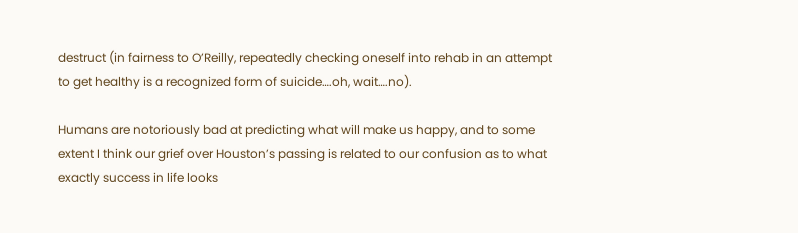destruct (in fairness to O’Reilly, repeatedly checking oneself into rehab in an attempt to get healthy is a recognized form of suicide….oh, wait….no).

Humans are notoriously bad at predicting what will make us happy, and to some extent I think our grief over Houston’s passing is related to our confusion as to what exactly success in life looks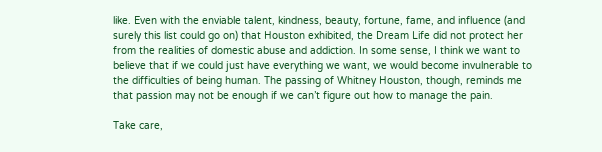like. Even with the enviable talent, kindness, beauty, fortune, fame, and influence (and surely this list could go on) that Houston exhibited, the Dream Life did not protect her from the realities of domestic abuse and addiction. In some sense, I think we want to believe that if we could just have everything we want, we would become invulnerable to the difficulties of being human. The passing of Whitney Houston, though, reminds me that passion may not be enough if we can’t figure out how to manage the pain.

Take care,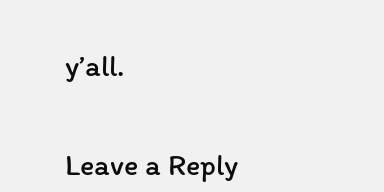y’all.


Leave a Reply